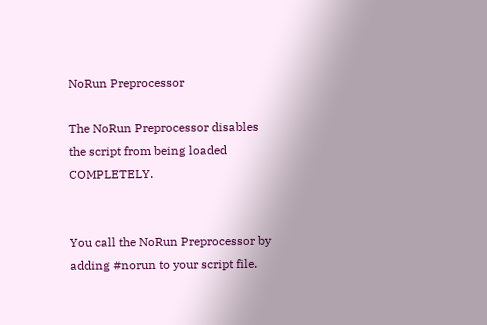NoRun Preprocessor

The NoRun Preprocessor disables the script from being loaded COMPLETELY.


You call the NoRun Preprocessor by adding #norun to your script file.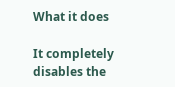What it does

It completely disables the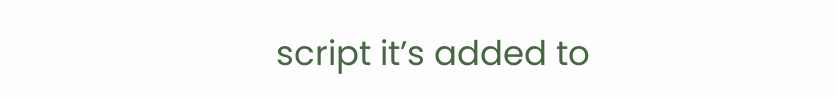script it’s added to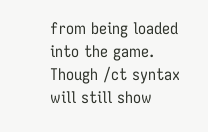from being loaded into the game.
Though /ct syntax will still show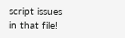script issues in that file!